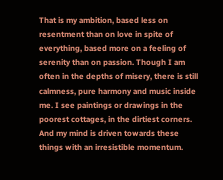That is my ambition, based less on resentment than on love in spite of everything, based more on a feeling of serenity than on passion. Though I am often in the depths of misery, there is still calmness, pure harmony and music inside me. I see paintings or drawings in the poorest cottages, in the dirtiest corners. And my mind is driven towards these things with an irresistible momentum.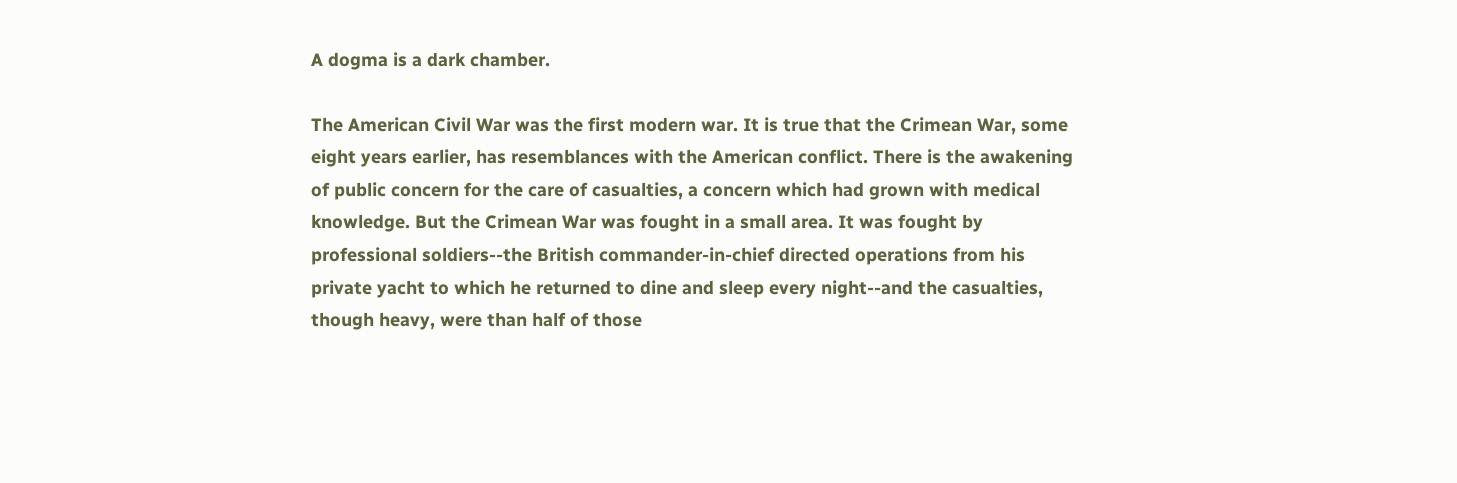A dogma is a dark chamber.

The American Civil War was the first modern war. It is true that the Crimean War, some eight years earlier, has resemblances with the American conflict. There is the awakening of public concern for the care of casualties, a concern which had grown with medical knowledge. But the Crimean War was fought in a small area. It was fought by professional soldiers--the British commander-in-chief directed operations from his private yacht to which he returned to dine and sleep every night--and the casualties, though heavy, were than half of those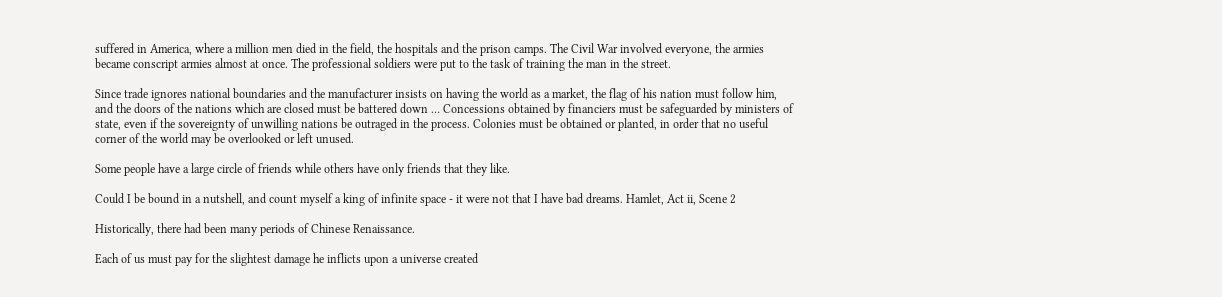suffered in America, where a million men died in the field, the hospitals and the prison camps. The Civil War involved everyone, the armies became conscript armies almost at once. The professional soldiers were put to the task of training the man in the street.

Since trade ignores national boundaries and the manufacturer insists on having the world as a market, the flag of his nation must follow him, and the doors of the nations which are closed must be battered down … Concessions obtained by financiers must be safeguarded by ministers of state, even if the sovereignty of unwilling nations be outraged in the process. Colonies must be obtained or planted, in order that no useful corner of the world may be overlooked or left unused.

Some people have a large circle of friends while others have only friends that they like.

Could I be bound in a nutshell, and count myself a king of infinite space - it were not that I have bad dreams. Hamlet, Act ii, Scene 2

Historically, there had been many periods of Chinese Renaissance.

Each of us must pay for the slightest damage he inflicts upon a universe created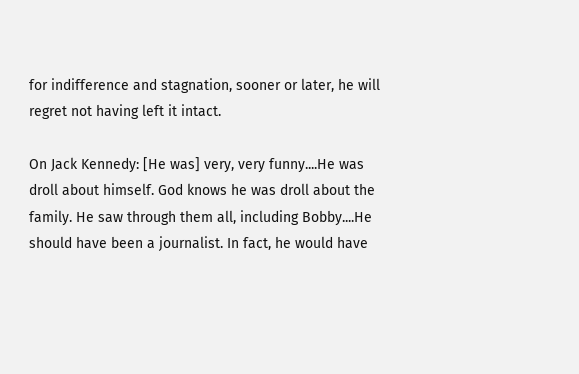for indifference and stagnation, sooner or later, he will regret not having left it intact.

On Jack Kennedy: [He was] very, very funny....He was droll about himself. God knows he was droll about the family. He saw through them all, including Bobby....He should have been a journalist. In fact, he would have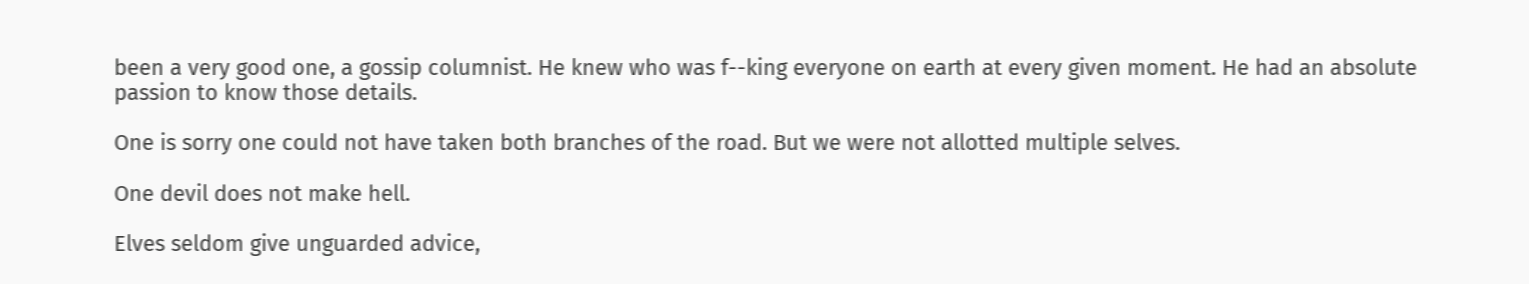been a very good one, a gossip columnist. He knew who was f--king everyone on earth at every given moment. He had an absolute passion to know those details.

One is sorry one could not have taken both branches of the road. But we were not allotted multiple selves.

One devil does not make hell.

Elves seldom give unguarded advice,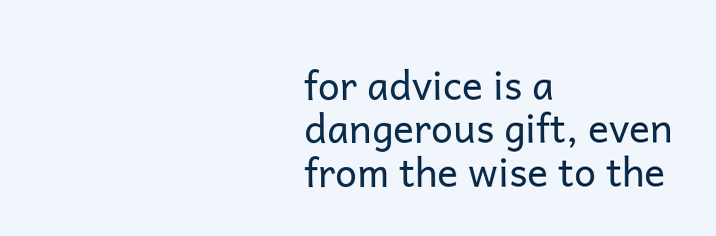for advice is a dangerous gift, even from the wise to the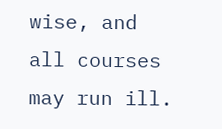wise, and all courses may run ill.